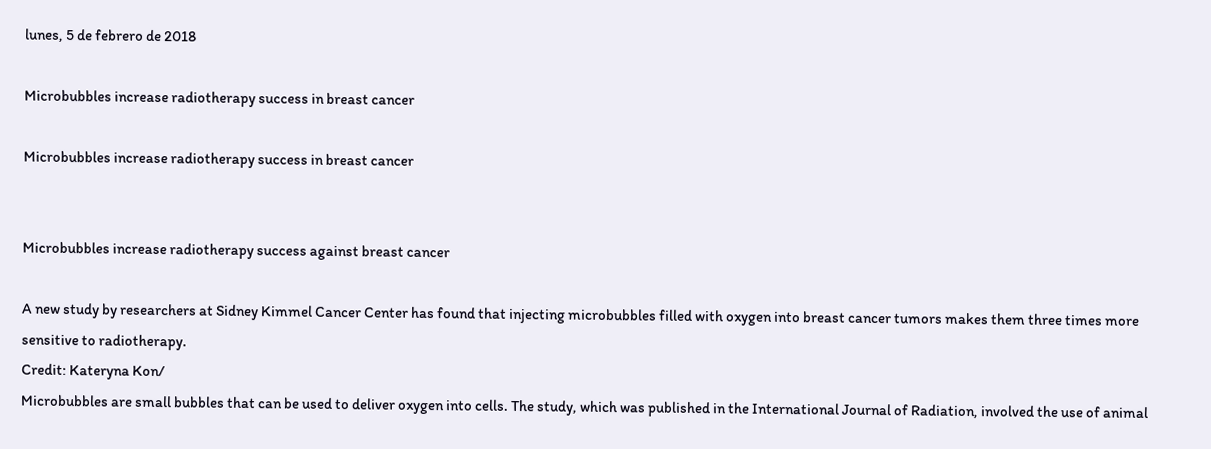lunes, 5 de febrero de 2018

Microbubbles increase radiotherapy success in breast cancer

Microbubbles increase radiotherapy success in breast cancer


Microbubbles increase radiotherapy success against breast cancer

A new study by researchers at Sidney Kimmel Cancer Center has found that injecting microbubbles filled with oxygen into breast cancer tumors makes them three times more sensitive to radiotherapy.
Credit: Kateryna Kon/
Microbubbles are small bubbles that can be used to deliver oxygen into cells. The study, which was published in the International Journal of Radiation, involved the use of animal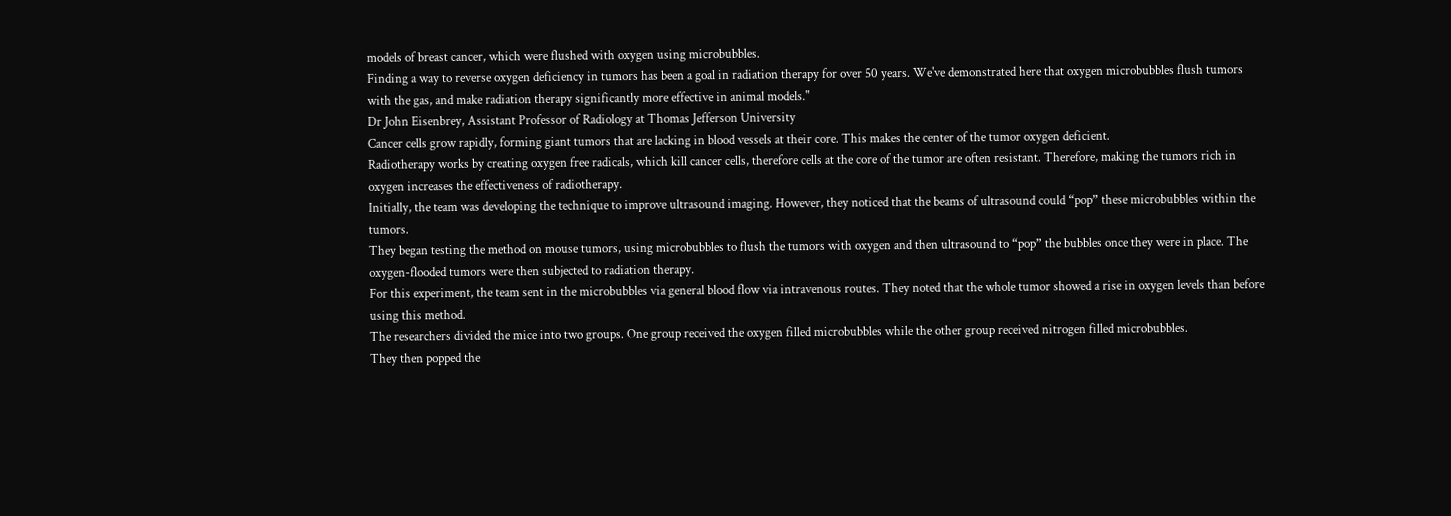models of breast cancer, which were flushed with oxygen using microbubbles.
Finding a way to reverse oxygen deficiency in tumors has been a goal in radiation therapy for over 50 years. We've demonstrated here that oxygen microbubbles flush tumors with the gas, and make radiation therapy significantly more effective in animal models."
Dr John Eisenbrey, Assistant Professor of Radiology at Thomas Jefferson University
Cancer cells grow rapidly, forming giant tumors that are lacking in blood vessels at their core. This makes the center of the tumor oxygen deficient.
Radiotherapy works by creating oxygen free radicals, which kill cancer cells, therefore cells at the core of the tumor are often resistant. Therefore, making the tumors rich in oxygen increases the effectiveness of radiotherapy.
Initially, the team was developing the technique to improve ultrasound imaging. However, they noticed that the beams of ultrasound could “pop” these microbubbles within the tumors.
They began testing the method on mouse tumors, using microbubbles to flush the tumors with oxygen and then ultrasound to “pop” the bubbles once they were in place. The oxygen-flooded tumors were then subjected to radiation therapy.
For this experiment, the team sent in the microbubbles via general blood flow via intravenous routes. They noted that the whole tumor showed a rise in oxygen levels than before using this method.
The researchers divided the mice into two groups. One group received the oxygen filled microbubbles while the other group received nitrogen filled microbubbles.
They then popped the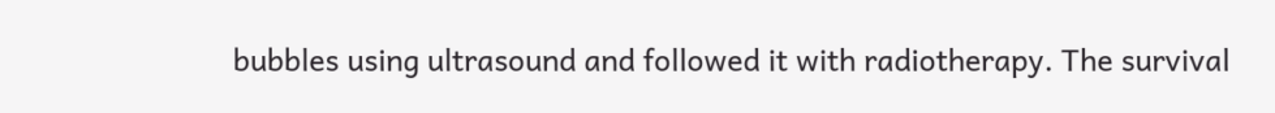bubbles using ultrasound and followed it with radiotherapy. The survival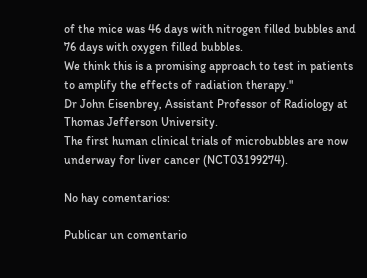of the mice was 46 days with nitrogen filled bubbles and 76 days with oxygen filled bubbles.
We think this is a promising approach to test in patients to amplify the effects of radiation therapy."
Dr John Eisenbrey, Assistant Professor of Radiology at Thomas Jefferson University.
The first human clinical trials of microbubbles are now underway for liver cancer (NCT03199274).

No hay comentarios:

Publicar un comentario